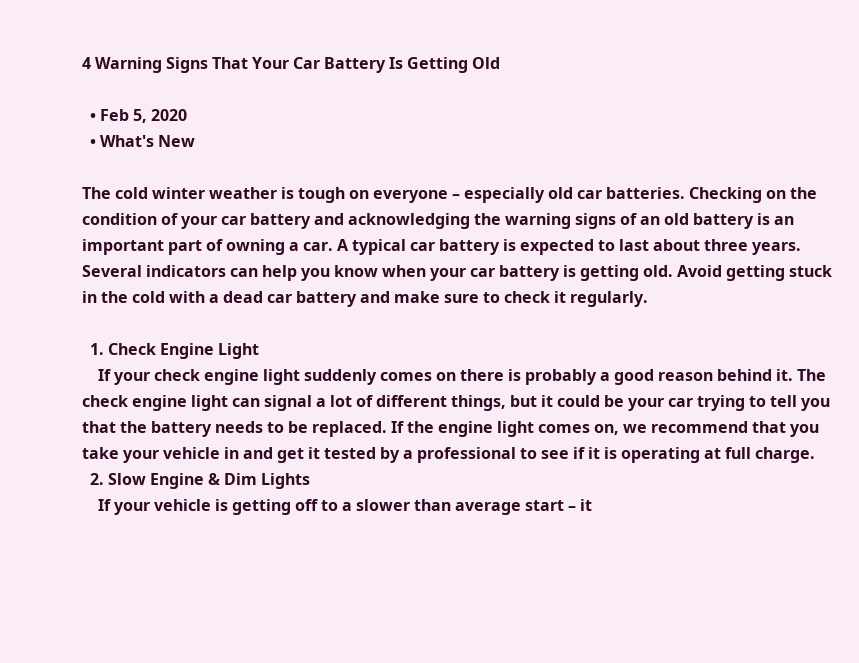4 Warning Signs That Your Car Battery Is Getting Old

  • Feb 5, 2020
  • What's New

The cold winter weather is tough on everyone – especially old car batteries. Checking on the condition of your car battery and acknowledging the warning signs of an old battery is an important part of owning a car. A typical car battery is expected to last about three years. Several indicators can help you know when your car battery is getting old. Avoid getting stuck in the cold with a dead car battery and make sure to check it regularly.

  1. Check Engine Light
    If your check engine light suddenly comes on there is probably a good reason behind it. The check engine light can signal a lot of different things, but it could be your car trying to tell you that the battery needs to be replaced. If the engine light comes on, we recommend that you take your vehicle in and get it tested by a professional to see if it is operating at full charge.
  2. Slow Engine & Dim Lights
    If your vehicle is getting off to a slower than average start – it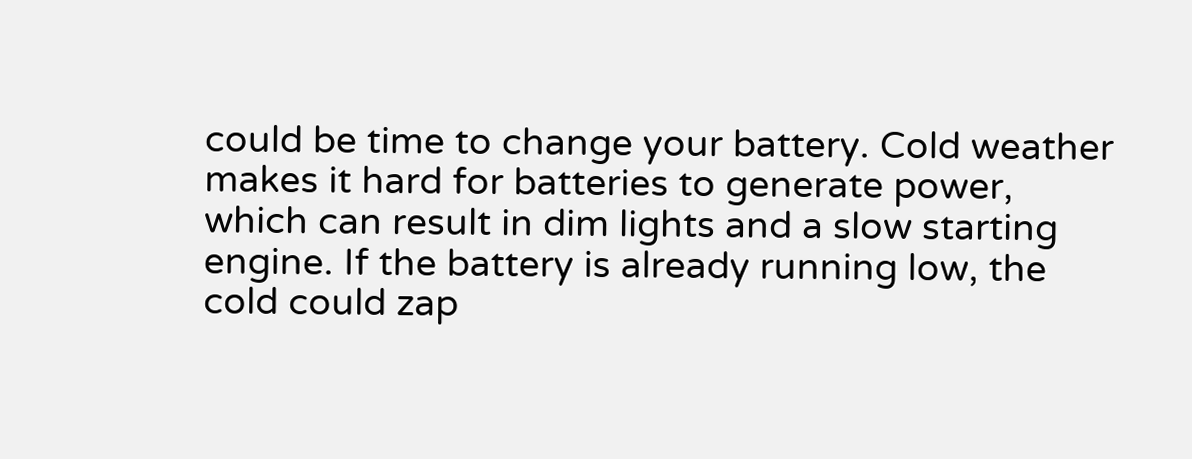could be time to change your battery. Cold weather makes it hard for batteries to generate power, which can result in dim lights and a slow starting engine. If the battery is already running low, the cold could zap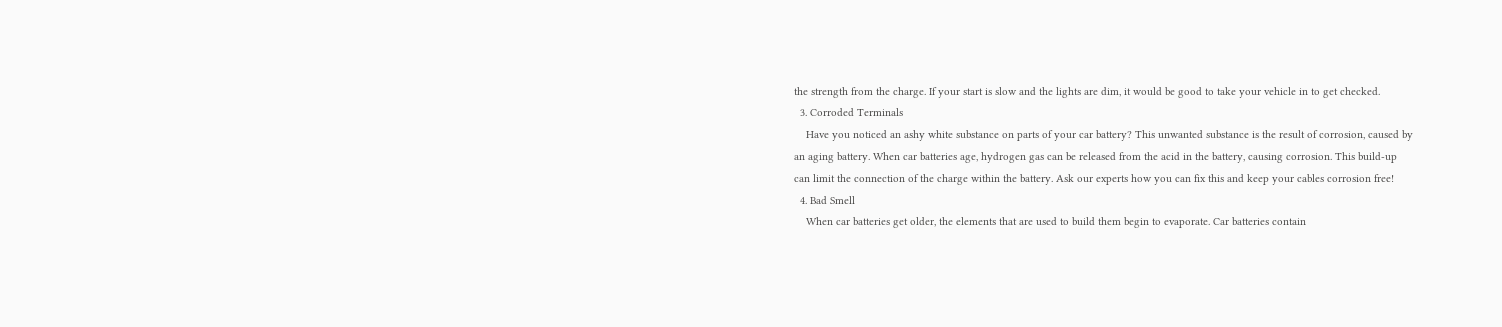the strength from the charge. If your start is slow and the lights are dim, it would be good to take your vehicle in to get checked.
  3. Corroded Terminals
    Have you noticed an ashy white substance on parts of your car battery? This unwanted substance is the result of corrosion, caused by an aging battery. When car batteries age, hydrogen gas can be released from the acid in the battery, causing corrosion. This build-up can limit the connection of the charge within the battery. Ask our experts how you can fix this and keep your cables corrosion free!
  4. Bad Smell
    When car batteries get older, the elements that are used to build them begin to evaporate. Car batteries contain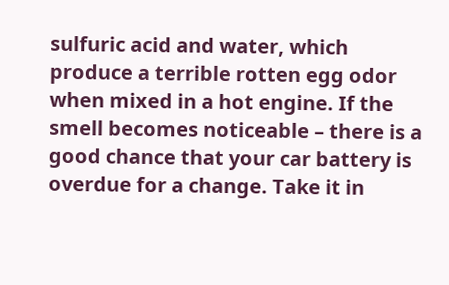sulfuric acid and water, which produce a terrible rotten egg odor when mixed in a hot engine. If the smell becomes noticeable – there is a good chance that your car battery is overdue for a change. Take it in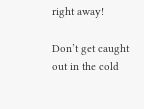right away!

Don’t get caught out in the cold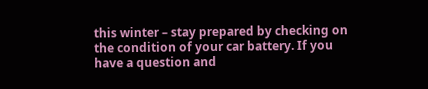this winter – stay prepared by checking on the condition of your car battery. If you have a question and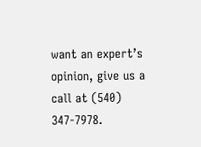want an expert’s opinion, give us a call at (540) 347-7978.